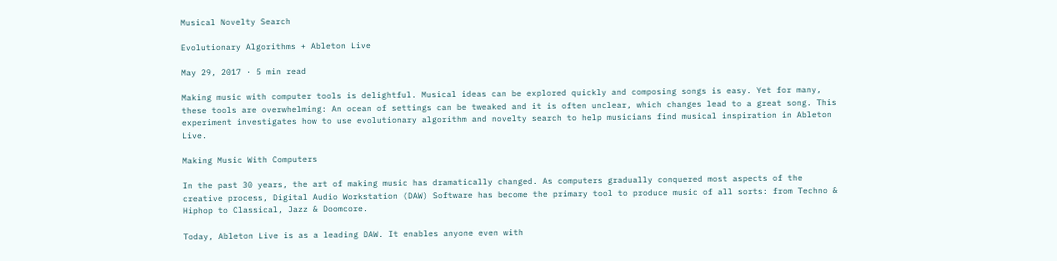Musical Novelty Search

Evolutionary Algorithms + Ableton Live

May 29, 2017 · 5 min read

Making music with computer tools is delightful. Musical ideas can be explored quickly and composing songs is easy. Yet for many, these tools are overwhelming: An ocean of settings can be tweaked and it is often unclear, which changes lead to a great song. This experiment investigates how to use evolutionary algorithm and novelty search to help musicians find musical inspiration in Ableton Live.

Making Music With Computers

In the past 30 years, the art of making music has dramatically changed. As computers gradually conquered most aspects of the creative process, Digital Audio Workstation (DAW) Software has become the primary tool to produce music of all sorts: from Techno & Hiphop to Classical, Jazz & Doomcore.

Today, Ableton Live is as a leading DAW. It enables anyone even with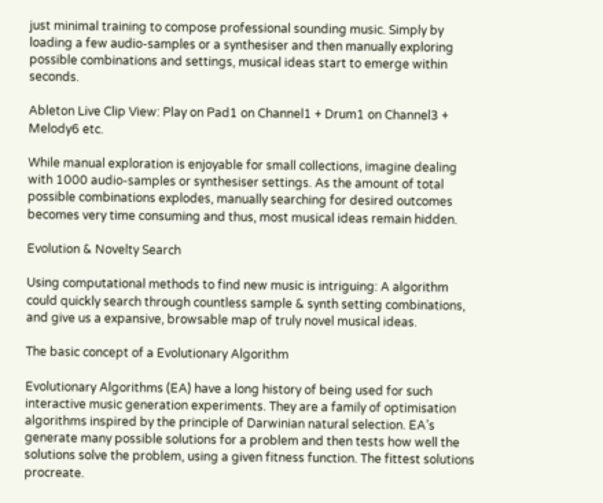just minimal training to compose professional sounding music. Simply by loading a few audio-samples or a synthesiser and then manually exploring possible combinations and settings, musical ideas start to emerge within seconds.

Ableton Live Clip View: Play on Pad1 on Channel1 + Drum1 on Channel3 + Melody6 etc.

While manual exploration is enjoyable for small collections, imagine dealing with 1000 audio-samples or synthesiser settings. As the amount of total possible combinations explodes, manually searching for desired outcomes becomes very time consuming and thus, most musical ideas remain hidden.

Evolution & Novelty Search

Using computational methods to find new music is intriguing: A algorithm could quickly search through countless sample & synth setting combinations, and give us a expansive, browsable map of truly novel musical ideas.

The basic concept of a Evolutionary Algorithm

Evolutionary Algorithms (EA) have a long history of being used for such interactive music generation experiments. They are a family of optimisation algorithms inspired by the principle of Darwinian natural selection. EA’s generate many possible solutions for a problem and then tests how well the solutions solve the problem, using a given fitness function. The fittest solutions procreate.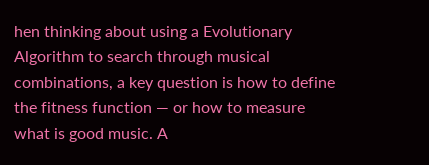hen thinking about using a Evolutionary Algorithm to search through musical combinations, a key question is how to define the fitness function — or how to measure what is good music. A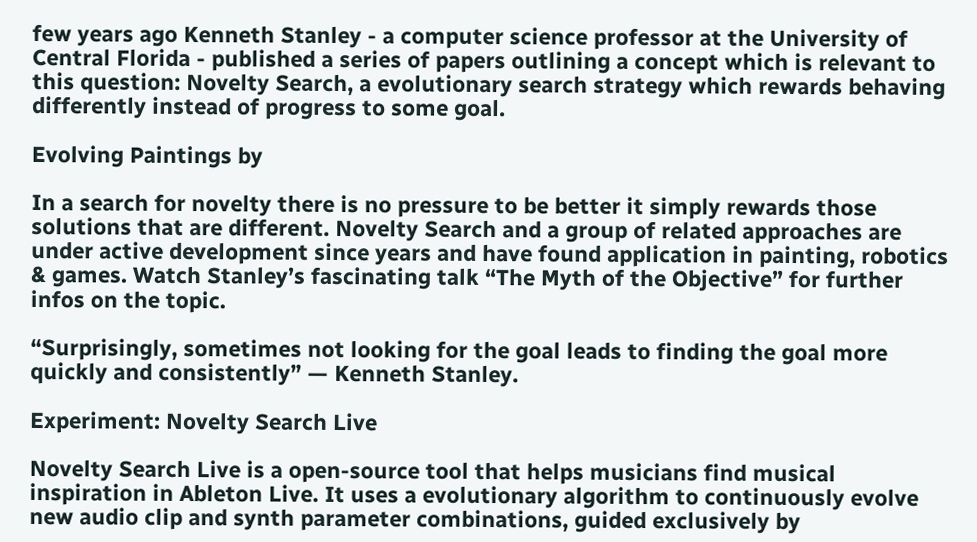few years ago Kenneth Stanley - a computer science professor at the University of Central Florida - published a series of papers outlining a concept which is relevant to this question: Novelty Search, a evolutionary search strategy which rewards behaving differently instead of progress to some goal.

Evolving Paintings by

In a search for novelty there is no pressure to be better it simply rewards those solutions that are different. Novelty Search and a group of related approaches are under active development since years and have found application in painting, robotics & games. Watch Stanley’s fascinating talk “The Myth of the Objective” for further infos on the topic.

“Surprisingly, sometimes not looking for the goal leads to finding the goal more quickly and consistently” — Kenneth Stanley.

Experiment: Novelty Search Live

Novelty Search Live is a open-source tool that helps musicians find musical inspiration in Ableton Live. It uses a evolutionary algorithm to continuously evolve new audio clip and synth parameter combinations, guided exclusively by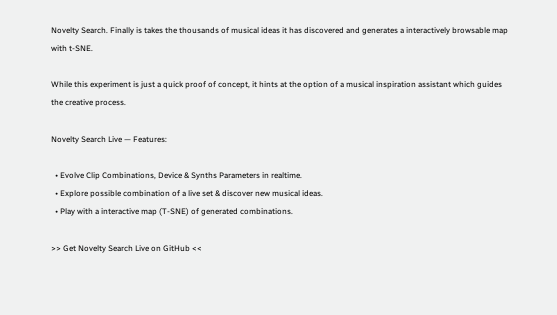Novelty Search. Finally is takes the thousands of musical ideas it has discovered and generates a interactively browsable map with t-SNE.

While this experiment is just a quick proof of concept, it hints at the option of a musical inspiration assistant which guides the creative process.

Novelty Search Live — Features:

  • Evolve Clip Combinations, Device & Synths Parameters in realtime.
  • Explore possible combination of a live set & discover new musical ideas.
  • Play with a interactive map (T-SNE) of generated combinations.

>> Get Novelty Search Live on GitHub <<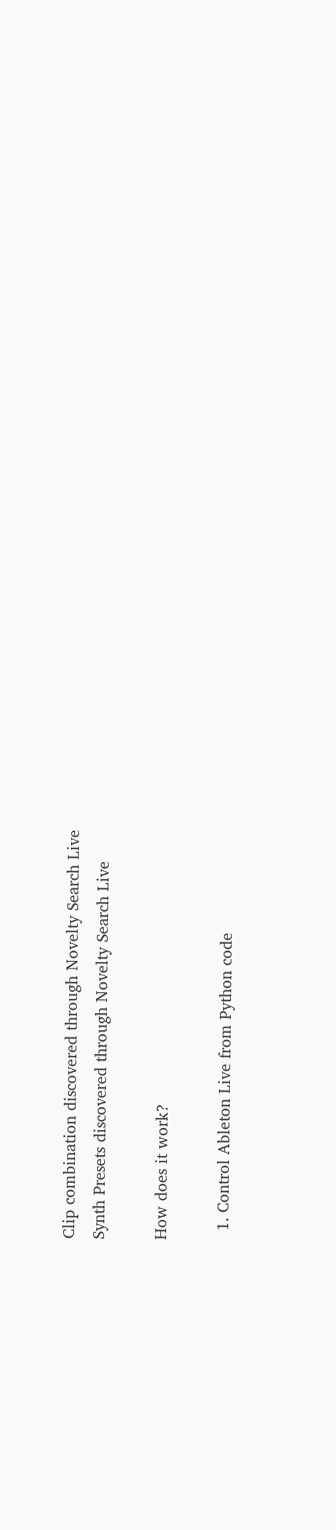Clip combination discovered through Novelty Search Live
Synth Presets discovered through Novelty Search Live

How does it work?

  1. Control Ableton Live from Python code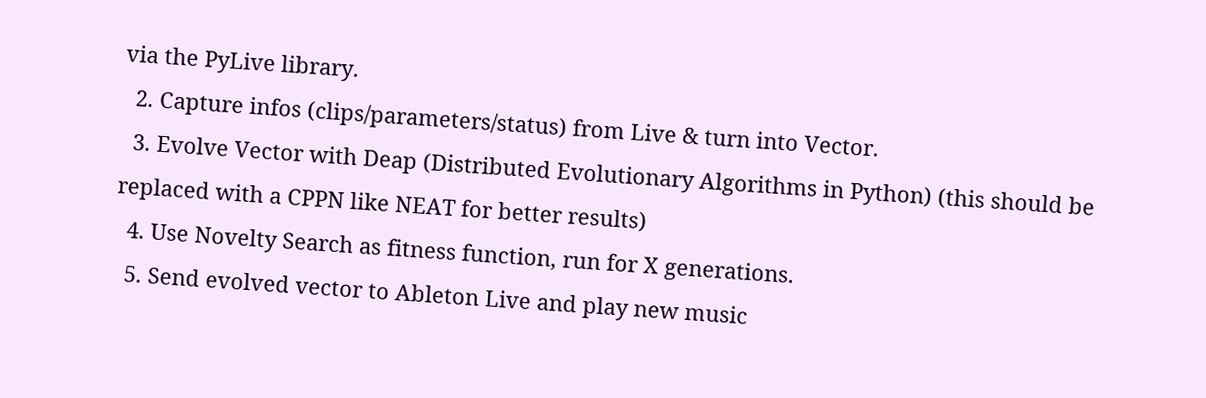via the PyLive library.
  2. Capture infos (clips/parameters/status) from Live & turn into Vector.
  3. Evolve Vector with Deap (Distributed Evolutionary Algorithms in Python) (this should be replaced with a CPPN like NEAT for better results)
  4. Use Novelty Search as fitness function, run for X generations.
  5. Send evolved vector to Ableton Live and play new music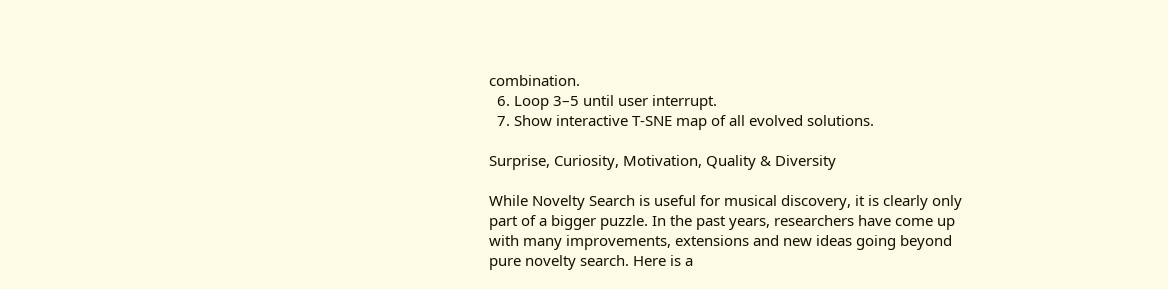combination.
  6. Loop 3–5 until user interrupt.
  7. Show interactive T-SNE map of all evolved solutions.

Surprise, Curiosity, Motivation, Quality & Diversity

While Novelty Search is useful for musical discovery, it is clearly only part of a bigger puzzle. In the past years, researchers have come up with many improvements, extensions and new ideas going beyond pure novelty search. Here is a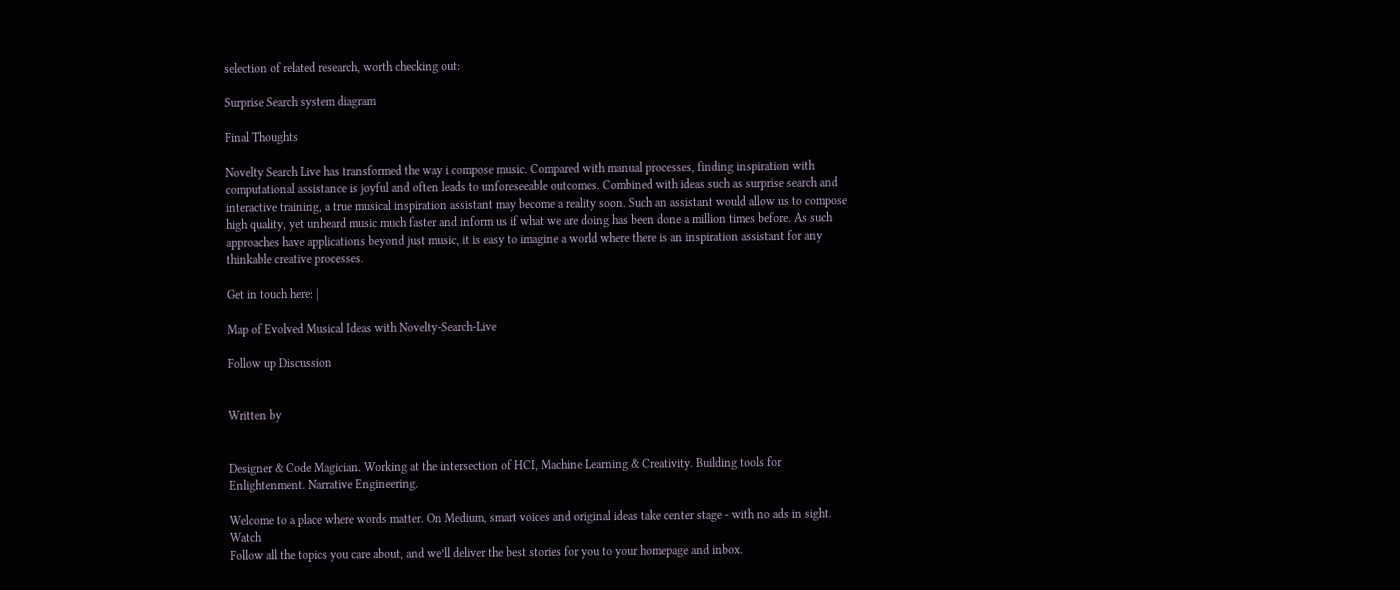selection of related research, worth checking out:

Surprise Search system diagram

Final Thoughts

Novelty Search Live has transformed the way i compose music. Compared with manual processes, finding inspiration with computational assistance is joyful and often leads to unforeseeable outcomes. Combined with ideas such as surprise search and interactive training, a true musical inspiration assistant may become a reality soon. Such an assistant would allow us to compose high quality, yet unheard music much faster and inform us if what we are doing has been done a million times before. As such approaches have applications beyond just music, it is easy to imagine a world where there is an inspiration assistant for any thinkable creative processes.

Get in touch here: |

Map of Evolved Musical Ideas with Novelty-Search-Live

Follow up Discussion


Written by


Designer & Code Magician. Working at the intersection of HCI, Machine Learning & Creativity. Building tools for Enlightenment. Narrative Engineering.

Welcome to a place where words matter. On Medium, smart voices and original ideas take center stage - with no ads in sight. Watch
Follow all the topics you care about, and we’ll deliver the best stories for you to your homepage and inbox.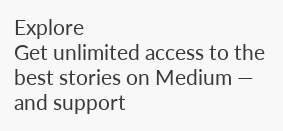Explore
Get unlimited access to the best stories on Medium — and support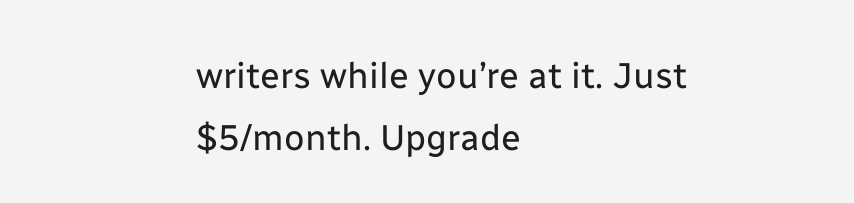writers while you’re at it. Just $5/month. Upgrade